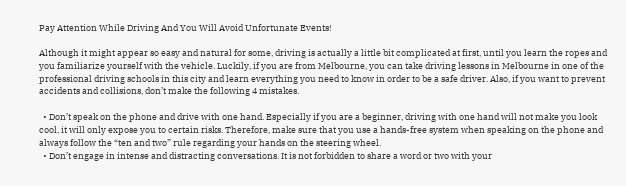Pay Attention While Driving And You Will Avoid Unfortunate Events!

Although it might appear so easy and natural for some, driving is actually a little bit complicated at first, until you learn the ropes and you familiarize yourself with the vehicle. Luckily, if you are from Melbourne, you can take driving lessons in Melbourne in one of the professional driving schools in this city and learn everything you need to know in order to be a safe driver. Also, if you want to prevent accidents and collisions, don’t make the following 4 mistakes.

  • Don’t speak on the phone and drive with one hand. Especially if you are a beginner, driving with one hand will not make you look cool, it will only expose you to certain risks. Therefore, make sure that you use a hands-free system when speaking on the phone and always follow the “ten and two” rule regarding your hands on the steering wheel.
  • Don’t engage in intense and distracting conversations. It is not forbidden to share a word or two with your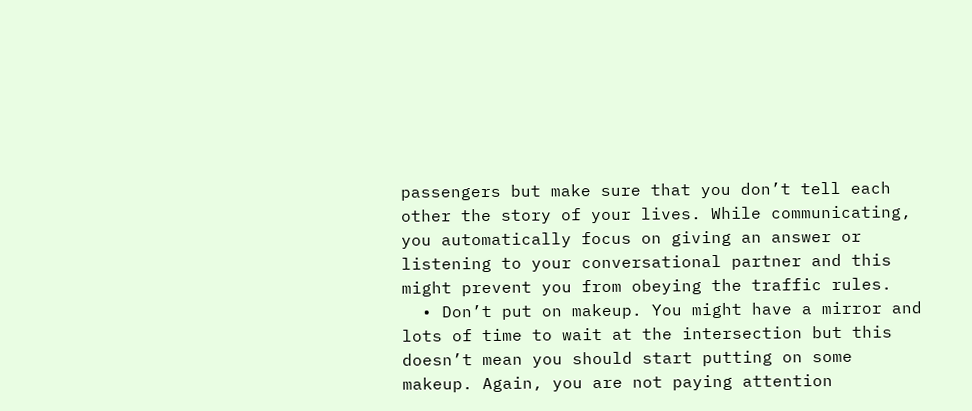passengers but make sure that you don’t tell each other the story of your lives. While communicating, you automatically focus on giving an answer or listening to your conversational partner and this might prevent you from obeying the traffic rules.
  • Don’t put on makeup. You might have a mirror and lots of time to wait at the intersection but this doesn’t mean you should start putting on some makeup. Again, you are not paying attention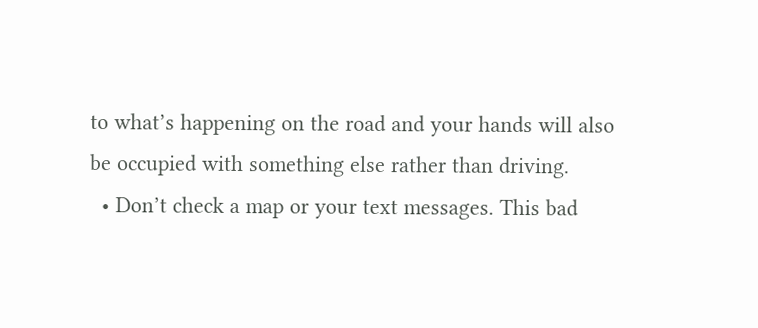to what’s happening on the road and your hands will also be occupied with something else rather than driving.
  • Don’t check a map or your text messages. This bad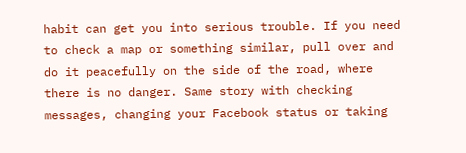habit can get you into serious trouble. If you need to check a map or something similar, pull over and do it peacefully on the side of the road, where there is no danger. Same story with checking messages, changing your Facebook status or taking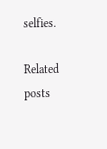selfies.

Related posts